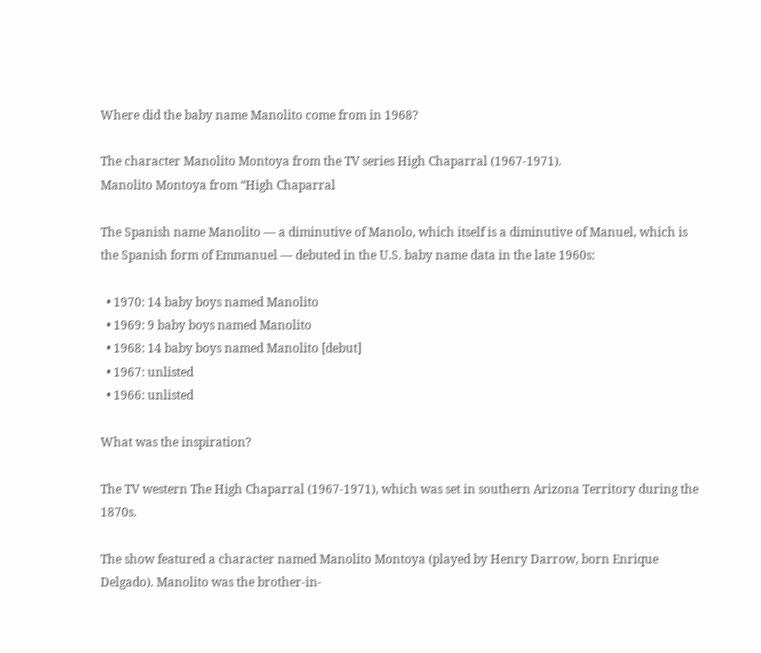Where did the baby name Manolito come from in 1968?

The character Manolito Montoya from the TV series High Chaparral (1967-1971).
Manolito Montoya from “High Chaparral

The Spanish name Manolito — a diminutive of Manolo, which itself is a diminutive of Manuel, which is the Spanish form of Emmanuel — debuted in the U.S. baby name data in the late 1960s:

  • 1970: 14 baby boys named Manolito
  • 1969: 9 baby boys named Manolito
  • 1968: 14 baby boys named Manolito [debut]
  • 1967: unlisted
  • 1966: unlisted

What was the inspiration?

The TV western The High Chaparral (1967-1971), which was set in southern Arizona Territory during the 1870s.

The show featured a character named Manolito Montoya (played by Henry Darrow, born Enrique Delgado). Manolito was the brother-in-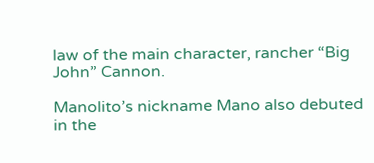law of the main character, rancher “Big John” Cannon.

Manolito’s nickname Mano also debuted in the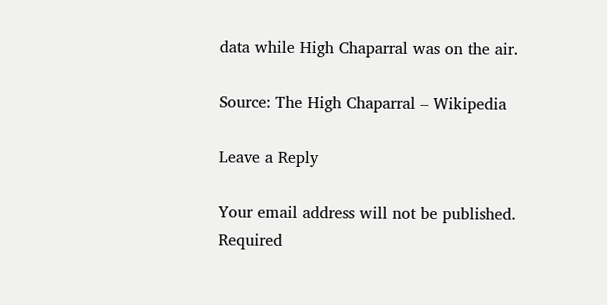data while High Chaparral was on the air.

Source: The High Chaparral – Wikipedia

Leave a Reply

Your email address will not be published. Required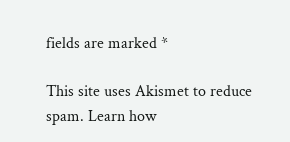fields are marked *

This site uses Akismet to reduce spam. Learn how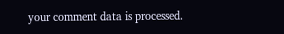your comment data is processed.